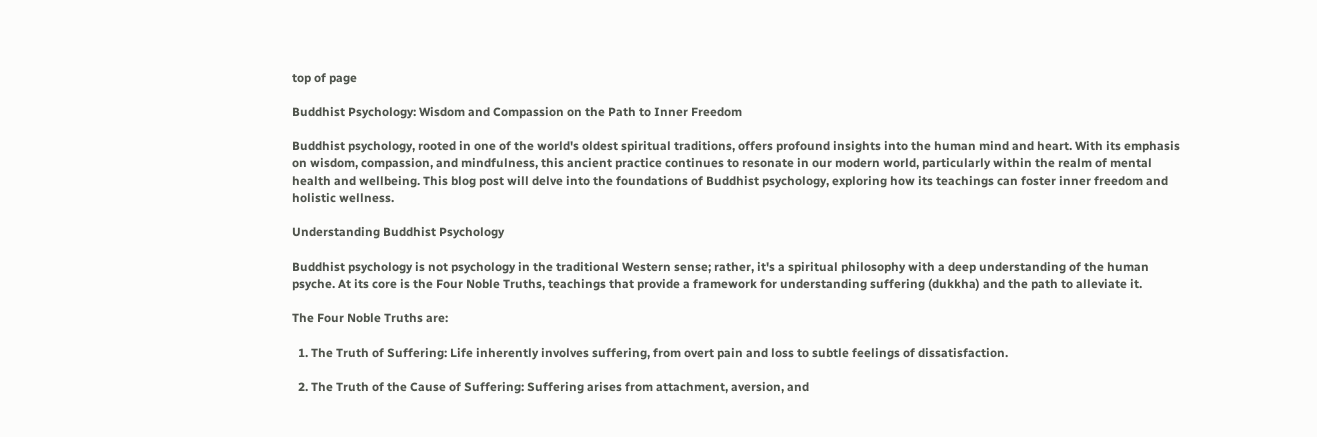top of page

Buddhist Psychology: Wisdom and Compassion on the Path to Inner Freedom

Buddhist psychology, rooted in one of the world's oldest spiritual traditions, offers profound insights into the human mind and heart. With its emphasis on wisdom, compassion, and mindfulness, this ancient practice continues to resonate in our modern world, particularly within the realm of mental health and wellbeing. This blog post will delve into the foundations of Buddhist psychology, exploring how its teachings can foster inner freedom and holistic wellness.

Understanding Buddhist Psychology

Buddhist psychology is not psychology in the traditional Western sense; rather, it's a spiritual philosophy with a deep understanding of the human psyche. At its core is the Four Noble Truths, teachings that provide a framework for understanding suffering (dukkha) and the path to alleviate it.

The Four Noble Truths are:

  1. The Truth of Suffering: Life inherently involves suffering, from overt pain and loss to subtle feelings of dissatisfaction.

  2. The Truth of the Cause of Suffering: Suffering arises from attachment, aversion, and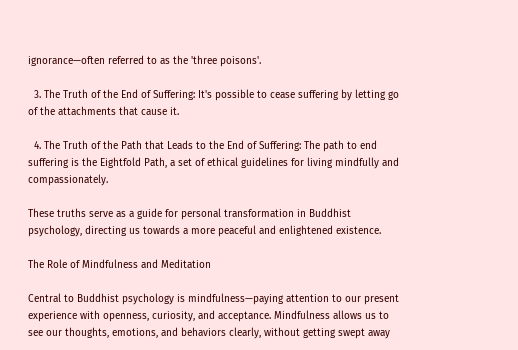ignorance—often referred to as the 'three poisons'.

  3. The Truth of the End of Suffering: It's possible to cease suffering by letting go of the attachments that cause it.

  4. The Truth of the Path that Leads to the End of Suffering: The path to end suffering is the Eightfold Path, a set of ethical guidelines for living mindfully and compassionately.

These truths serve as a guide for personal transformation in Buddhist psychology, directing us towards a more peaceful and enlightened existence.

The Role of Mindfulness and Meditation

Central to Buddhist psychology is mindfulness—paying attention to our present experience with openness, curiosity, and acceptance. Mindfulness allows us to see our thoughts, emotions, and behaviors clearly, without getting swept away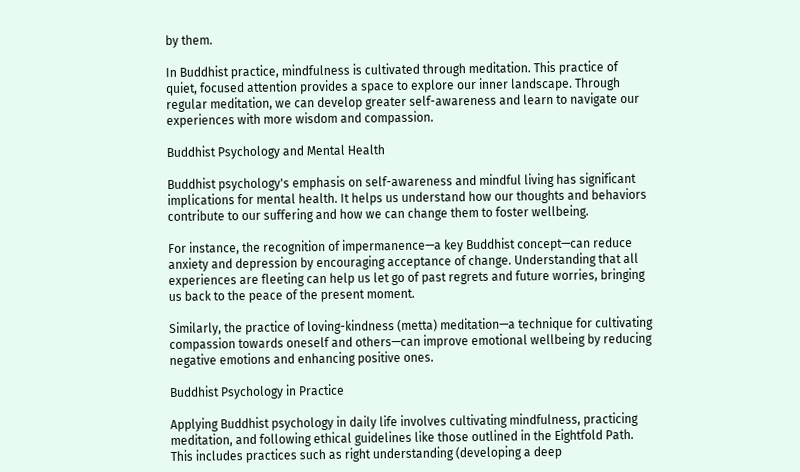by them.

In Buddhist practice, mindfulness is cultivated through meditation. This practice of quiet, focused attention provides a space to explore our inner landscape. Through regular meditation, we can develop greater self-awareness and learn to navigate our experiences with more wisdom and compassion.

Buddhist Psychology and Mental Health

Buddhist psychology's emphasis on self-awareness and mindful living has significant implications for mental health. It helps us understand how our thoughts and behaviors contribute to our suffering and how we can change them to foster wellbeing.

For instance, the recognition of impermanence—a key Buddhist concept—can reduce anxiety and depression by encouraging acceptance of change. Understanding that all experiences are fleeting can help us let go of past regrets and future worries, bringing us back to the peace of the present moment.

Similarly, the practice of loving-kindness (metta) meditation—a technique for cultivating compassion towards oneself and others—can improve emotional wellbeing by reducing negative emotions and enhancing positive ones.

Buddhist Psychology in Practice

Applying Buddhist psychology in daily life involves cultivating mindfulness, practicing meditation, and following ethical guidelines like those outlined in the Eightfold Path. This includes practices such as right understanding (developing a deep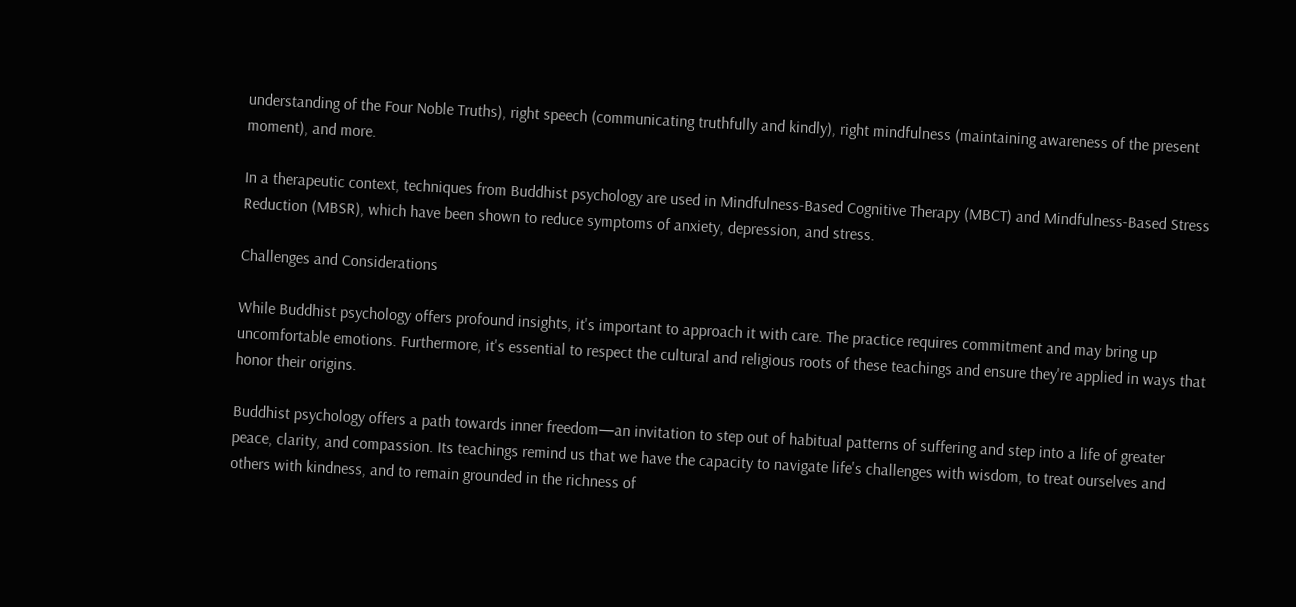understanding of the Four Noble Truths), right speech (communicating truthfully and kindly), right mindfulness (maintaining awareness of the present moment), and more.

In a therapeutic context, techniques from Buddhist psychology are used in Mindfulness-Based Cognitive Therapy (MBCT) and Mindfulness-Based Stress Reduction (MBSR), which have been shown to reduce symptoms of anxiety, depression, and stress.

Challenges and Considerations

While Buddhist psychology offers profound insights, it's important to approach it with care. The practice requires commitment and may bring up uncomfortable emotions. Furthermore, it's essential to respect the cultural and religious roots of these teachings and ensure they're applied in ways that honor their origins.

Buddhist psychology offers a path towards inner freedom—an invitation to step out of habitual patterns of suffering and step into a life of greater peace, clarity, and compassion. Its teachings remind us that we have the capacity to navigate life's challenges with wisdom, to treat ourselves and others with kindness, and to remain grounded in the richness of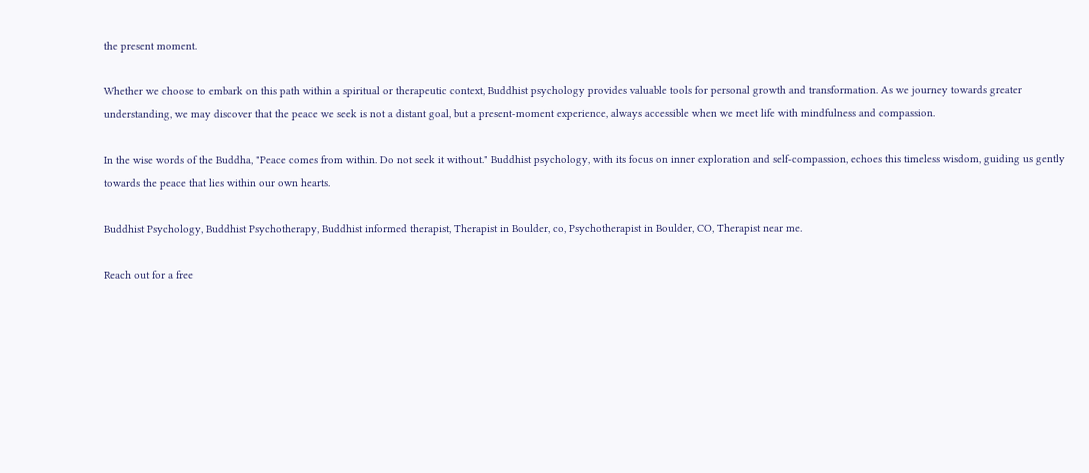the present moment.

Whether we choose to embark on this path within a spiritual or therapeutic context, Buddhist psychology provides valuable tools for personal growth and transformation. As we journey towards greater understanding, we may discover that the peace we seek is not a distant goal, but a present-moment experience, always accessible when we meet life with mindfulness and compassion.

In the wise words of the Buddha, "Peace comes from within. Do not seek it without." Buddhist psychology, with its focus on inner exploration and self-compassion, echoes this timeless wisdom, guiding us gently towards the peace that lies within our own hearts.

Buddhist Psychology, Buddhist Psychotherapy, Buddhist informed therapist, Therapist in Boulder, co, Psychotherapist in Boulder, CO, Therapist near me.

Reach out for a free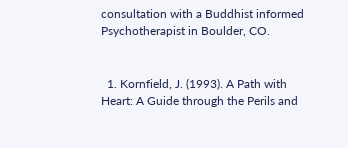consultation with a Buddhist informed Psychotherapist in Boulder, CO.


  1. Kornfield, J. (1993). A Path with Heart: A Guide through the Perils and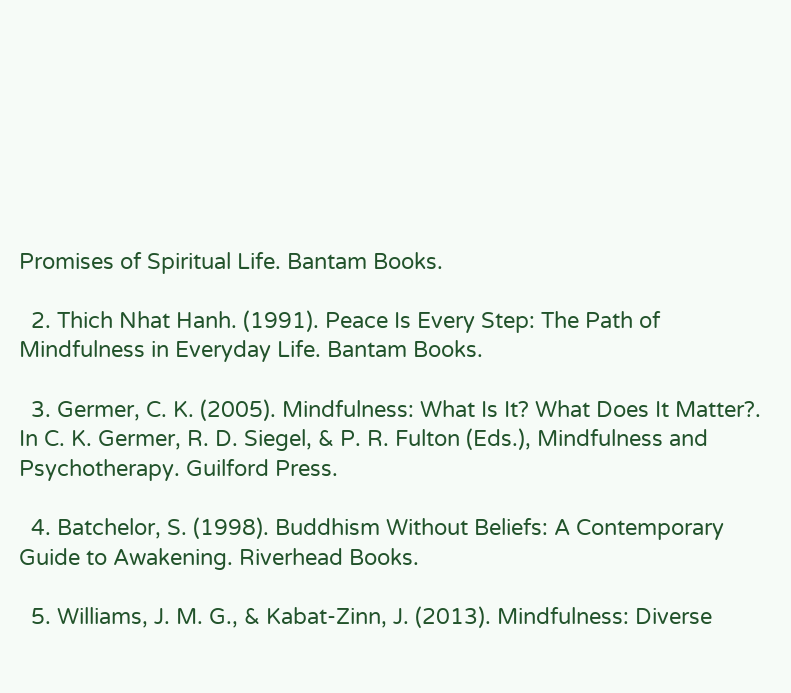Promises of Spiritual Life. Bantam Books.

  2. Thich Nhat Hanh. (1991). Peace Is Every Step: The Path of Mindfulness in Everyday Life. Bantam Books.

  3. Germer, C. K. (2005). Mindfulness: What Is It? What Does It Matter?. In C. K. Germer, R. D. Siegel, & P. R. Fulton (Eds.), Mindfulness and Psychotherapy. Guilford Press.

  4. Batchelor, S. (1998). Buddhism Without Beliefs: A Contemporary Guide to Awakening. Riverhead Books.

  5. Williams, J. M. G., & Kabat-Zinn, J. (2013). Mindfulness: Diverse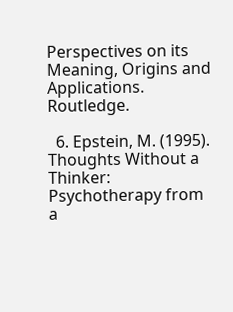Perspectives on its Meaning, Origins and Applications. Routledge.

  6. Epstein, M. (1995). Thoughts Without a Thinker: Psychotherapy from a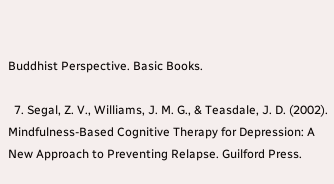Buddhist Perspective. Basic Books.

  7. Segal, Z. V., Williams, J. M. G., & Teasdale, J. D. (2002). Mindfulness-Based Cognitive Therapy for Depression: A New Approach to Preventing Relapse. Guilford Press.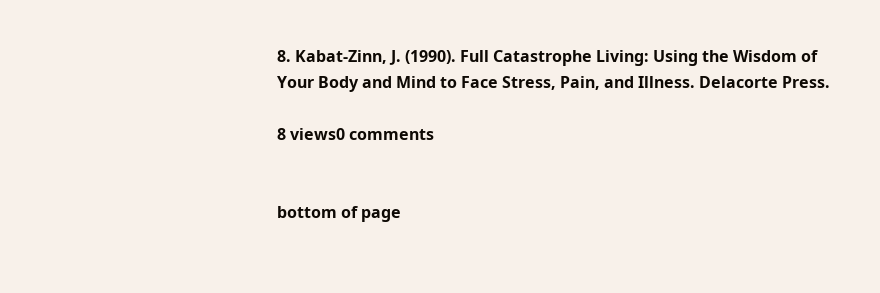8. Kabat-Zinn, J. (1990). Full Catastrophe Living: Using the Wisdom of Your Body and Mind to Face Stress, Pain, and Illness. Delacorte Press.

8 views0 comments


bottom of page